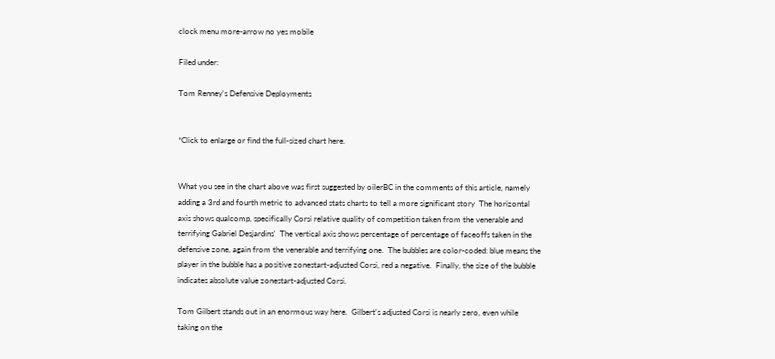clock menu more-arrow no yes mobile

Filed under:

Tom Renney's Defensive Deployments


*Click to enlarge or find the full-sized chart here.


What you see in the chart above was first suggested by oilerBC in the comments of this article, namely adding a 3rd and fourth metric to advanced stats charts to tell a more significant story  The horizontal axis shows qualcomp, specifically Corsi relative quality of competition taken from the venerable and terrifying Gabriel Desjardins'  The vertical axis shows percentage of percentage of faceoffs taken in the defensive zone, again from the venerable and terrifying one.  The bubbles are color-coded: blue means the player in the bubble has a positive zonestart-adjusted Corsi, red a negative.  Finally, the size of the bubble indicates absolute value zonestart-adjusted Corsi.

Tom Gilbert stands out in an enormous way here.  Gilbert's adjusted Corsi is nearly zero, even while taking on the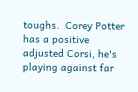toughs.  Corey Potter has a positive adjusted Corsi, he's playing against far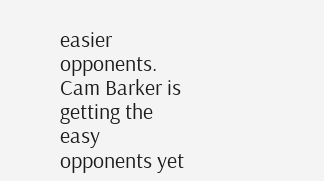easier opponents.  Cam Barker is getting the easy opponents yet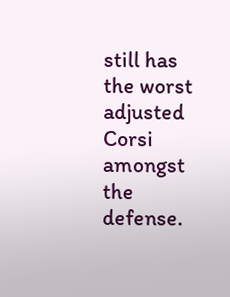still has the worst adjusted Corsi amongst the defense.